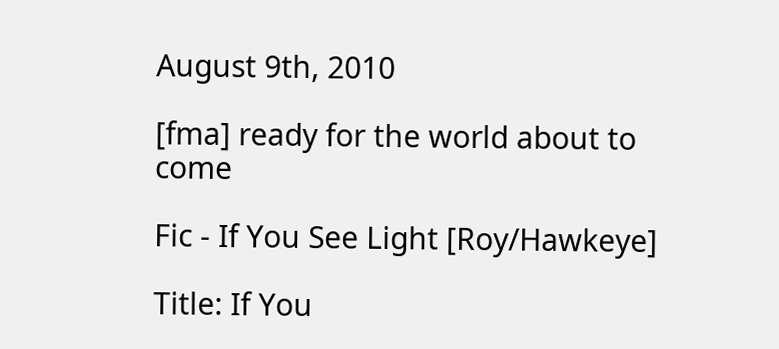August 9th, 2010

[fma] ready for the world about to come

Fic - If You See Light [Roy/Hawkeye]

Title: If You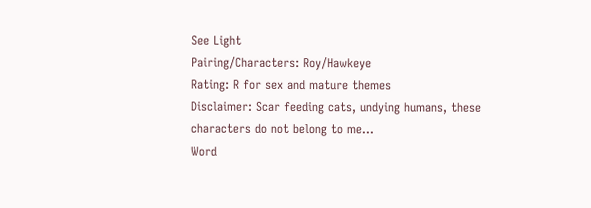See Light
Pairing/Characters: Roy/Hawkeye
Rating: R for sex and mature themes
Disclaimer: Scar feeding cats, undying humans, these characters do not belong to me...
Word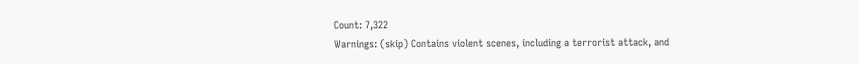Count: 7,322
Warnings: (skip) Contains violent scenes, including a terrorist attack, and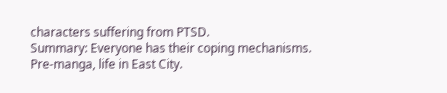characters suffering from PTSD.
Summary: Everyone has their coping mechanisms. Pre-manga, life in East City.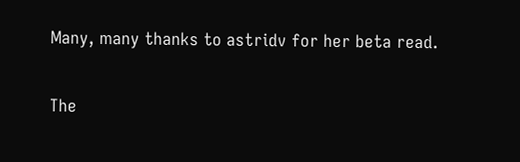Many, many thanks to astridv for her beta read.

The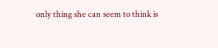only thing she can seem to think is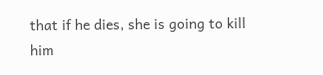that if he dies, she is going to kill him